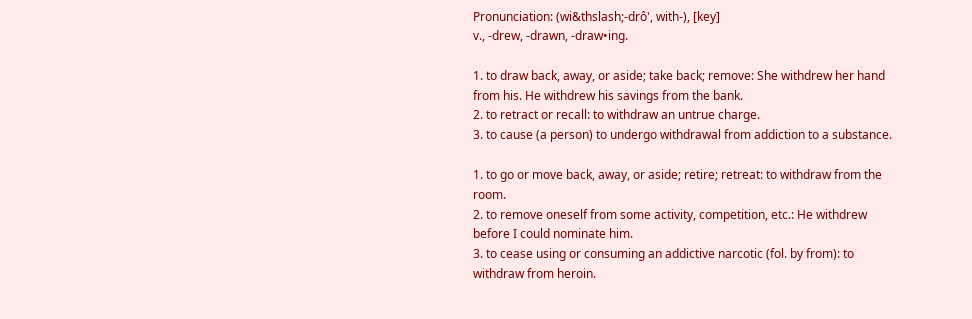Pronunciation: (wi&thslash;-drô', with-), [key]
v., -drew, -drawn, -draw•ing.

1. to draw back, away, or aside; take back; remove: She withdrew her hand from his. He withdrew his savings from the bank.
2. to retract or recall: to withdraw an untrue charge.
3. to cause (a person) to undergo withdrawal from addiction to a substance.

1. to go or move back, away, or aside; retire; retreat: to withdraw from the room.
2. to remove oneself from some activity, competition, etc.: He withdrew before I could nominate him.
3. to cease using or consuming an addictive narcotic (fol. by from): to withdraw from heroin.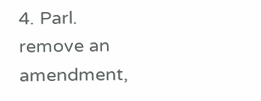4. Parl. remove an amendment,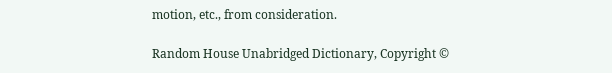motion, etc., from consideration.

Random House Unabridged Dictionary, Copyright ©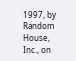1997, by Random House, Inc., on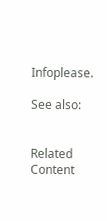Infoplease.

See also:


Related Content